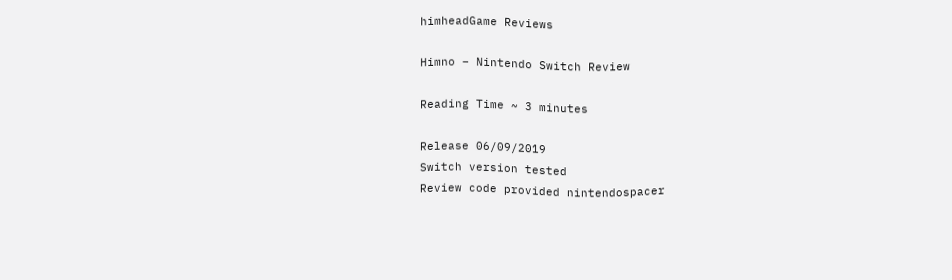himheadGame Reviews

Himno – Nintendo Switch Review

Reading Time ~ 3 minutes

Release 06/09/2019
Switch version tested
Review code provided nintendospacer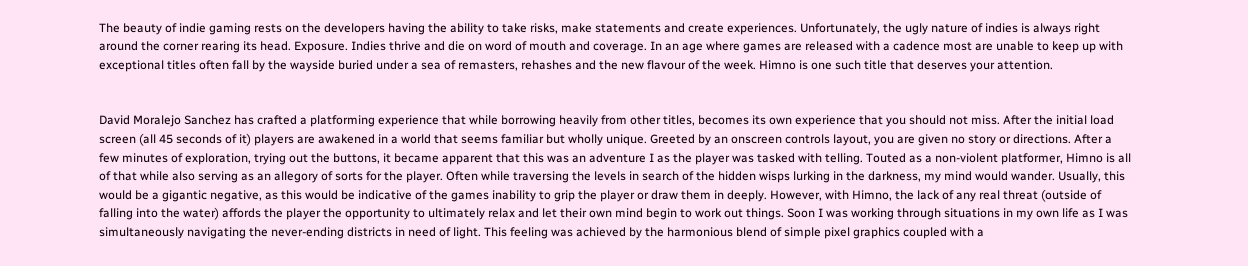The beauty of indie gaming rests on the developers having the ability to take risks, make statements and create experiences. Unfortunately, the ugly nature of indies is always right around the corner rearing its head. Exposure. Indies thrive and die on word of mouth and coverage. In an age where games are released with a cadence most are unable to keep up with exceptional titles often fall by the wayside buried under a sea of remasters, rehashes and the new flavour of the week. Himno is one such title that deserves your attention.


David Moralejo Sanchez has crafted a platforming experience that while borrowing heavily from other titles, becomes its own experience that you should not miss. After the initial load screen (all 45 seconds of it) players are awakened in a world that seems familiar but wholly unique. Greeted by an onscreen controls layout, you are given no story or directions. After a few minutes of exploration, trying out the buttons, it became apparent that this was an adventure I as the player was tasked with telling. Touted as a non-violent platformer, Himno is all of that while also serving as an allegory of sorts for the player. Often while traversing the levels in search of the hidden wisps lurking in the darkness, my mind would wander. Usually, this would be a gigantic negative, as this would be indicative of the games inability to grip the player or draw them in deeply. However, with Himno, the lack of any real threat (outside of falling into the water) affords the player the opportunity to ultimately relax and let their own mind begin to work out things. Soon I was working through situations in my own life as I was simultaneously navigating the never-ending districts in need of light. This feeling was achieved by the harmonious blend of simple pixel graphics coupled with a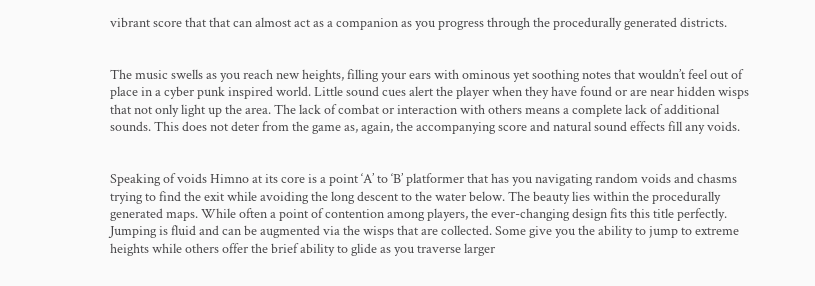vibrant score that that can almost act as a companion as you progress through the procedurally generated districts.


The music swells as you reach new heights, filling your ears with ominous yet soothing notes that wouldn’t feel out of place in a cyber punk inspired world. Little sound cues alert the player when they have found or are near hidden wisps that not only light up the area. The lack of combat or interaction with others means a complete lack of additional sounds. This does not deter from the game as, again, the accompanying score and natural sound effects fill any voids.


Speaking of voids Himno at its core is a point ‘A’ to ‘B’ platformer that has you navigating random voids and chasms trying to find the exit while avoiding the long descent to the water below. The beauty lies within the procedurally generated maps. While often a point of contention among players, the ever-changing design fits this title perfectly. Jumping is fluid and can be augmented via the wisps that are collected. Some give you the ability to jump to extreme heights while others offer the brief ability to glide as you traverse larger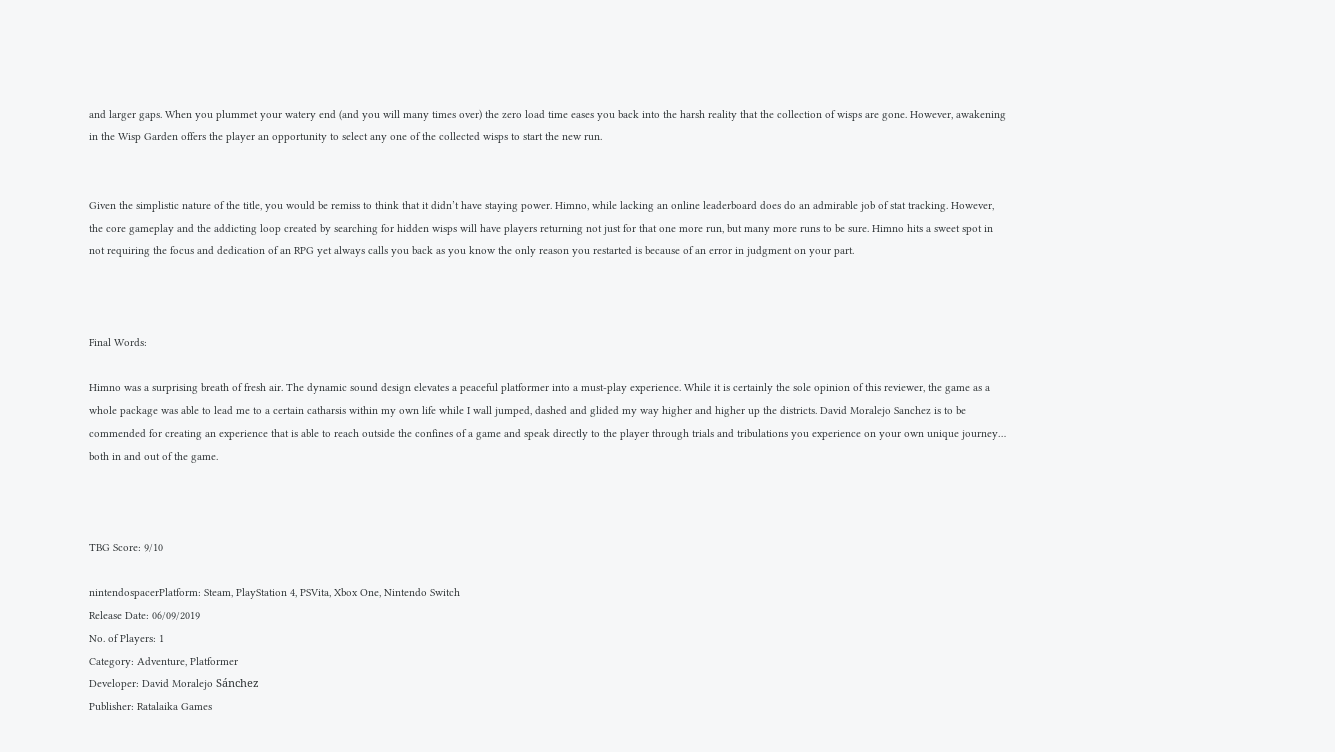and larger gaps. When you plummet your watery end (and you will many times over) the zero load time eases you back into the harsh reality that the collection of wisps are gone. However, awakening in the Wisp Garden offers the player an opportunity to select any one of the collected wisps to start the new run.


Given the simplistic nature of the title, you would be remiss to think that it didn’t have staying power. Himno, while lacking an online leaderboard does do an admirable job of stat tracking. However, the core gameplay and the addicting loop created by searching for hidden wisps will have players returning not just for that one more run, but many more runs to be sure. Himno hits a sweet spot in not requiring the focus and dedication of an RPG yet always calls you back as you know the only reason you restarted is because of an error in judgment on your part.



Final Words:

Himno was a surprising breath of fresh air. The dynamic sound design elevates a peaceful platformer into a must-play experience. While it is certainly the sole opinion of this reviewer, the game as a whole package was able to lead me to a certain catharsis within my own life while I wall jumped, dashed and glided my way higher and higher up the districts. David Moralejo Sanchez is to be commended for creating an experience that is able to reach outside the confines of a game and speak directly to the player through trials and tribulations you experience on your own unique journey… both in and out of the game.



TBG Score: 9/10

nintendospacerPlatform: Steam, PlayStation 4, PSVita, Xbox One, Nintendo Switch
Release Date: 06/09/2019
No. of Players: 1
Category: Adventure, Platformer
Developer: David Moralejo Sánchez
Publisher: Ratalaika Games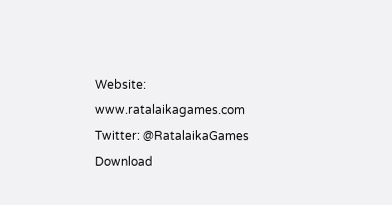Website: www.ratalaikagames.com
Twitter: @RatalaikaGames
Download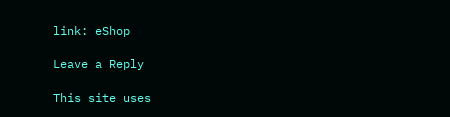link: eShop

Leave a Reply

This site uses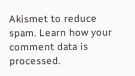Akismet to reduce spam. Learn how your comment data is processed.